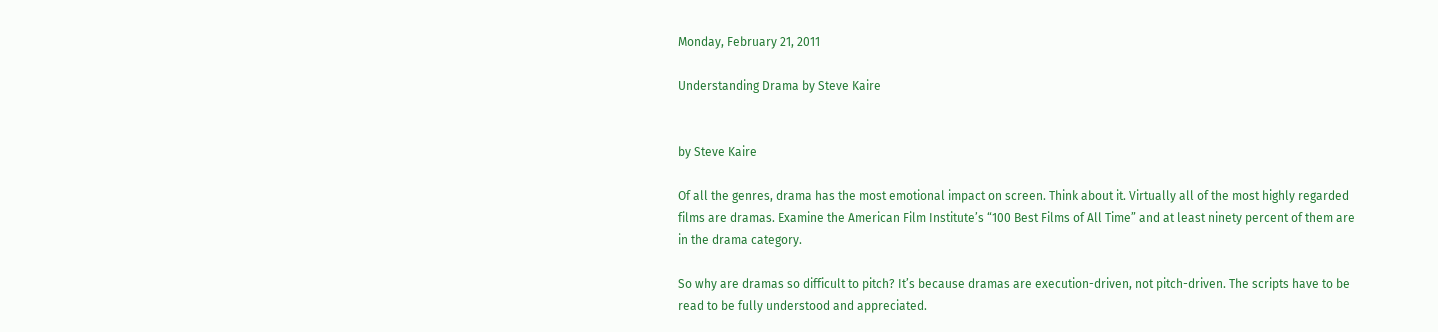Monday, February 21, 2011

Understanding Drama by Steve Kaire


by Steve Kaire

Of all the genres, drama has the most emotional impact on screen. Think about it. Virtually all of the most highly regarded films are dramas. Examine the American Film Institute’s “100 Best Films of All Time” and at least ninety percent of them are in the drama category.

So why are dramas so difficult to pitch? It’s because dramas are execution-driven, not pitch-driven. The scripts have to be read to be fully understood and appreciated.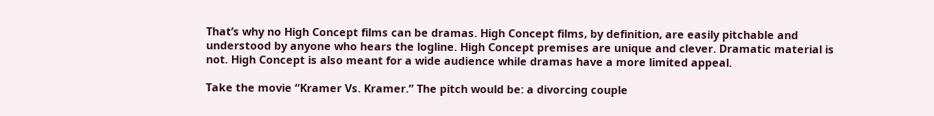That’s why no High Concept films can be dramas. High Concept films, by definition, are easily pitchable and understood by anyone who hears the logline. High Concept premises are unique and clever. Dramatic material is not. High Concept is also meant for a wide audience while dramas have a more limited appeal.

Take the movie “Kramer Vs. Kramer.” The pitch would be: a divorcing couple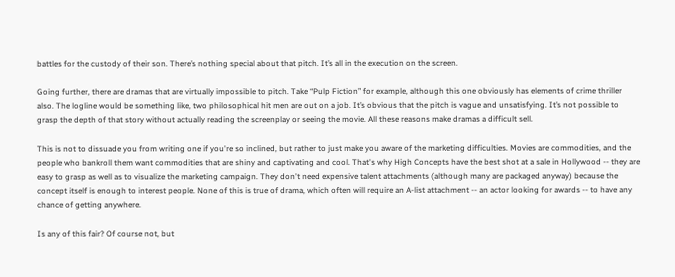battles for the custody of their son. There’s nothing special about that pitch. It’s all in the execution on the screen.

Going further, there are dramas that are virtually impossible to pitch. Take “Pulp Fiction” for example, although this one obviously has elements of crime thriller also. The logline would be something like, two philosophical hit men are out on a job. It’s obvious that the pitch is vague and unsatisfying. It’s not possible to grasp the depth of that story without actually reading the screenplay or seeing the movie. All these reasons make dramas a difficult sell.

This is not to dissuade you from writing one if you're so inclined, but rather to just make you aware of the marketing difficulties. Movies are commodities, and the people who bankroll them want commodities that are shiny and captivating and cool. That's why High Concepts have the best shot at a sale in Hollywood -- they are easy to grasp as well as to visualize the marketing campaign. They don't need expensive talent attachments (although many are packaged anyway) because the concept itself is enough to interest people. None of this is true of drama, which often will require an A-list attachment -- an actor looking for awards -- to have any chance of getting anywhere.

Is any of this fair? Of course not, but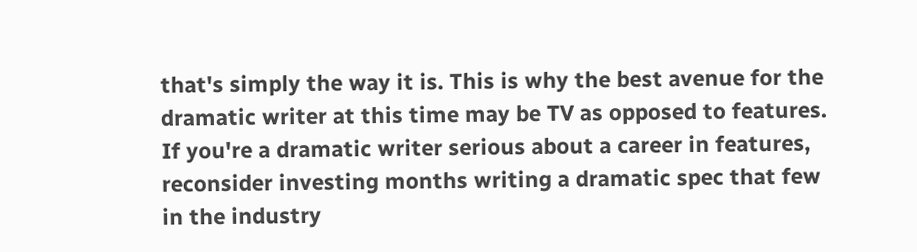that's simply the way it is. This is why the best avenue for the dramatic writer at this time may be TV as opposed to features. If you're a dramatic writer serious about a career in features, reconsider investing months writing a dramatic spec that few in the industry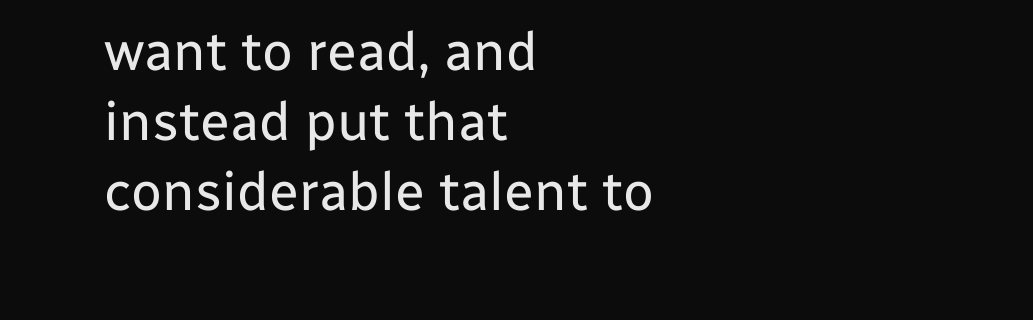want to read, and instead put that considerable talent to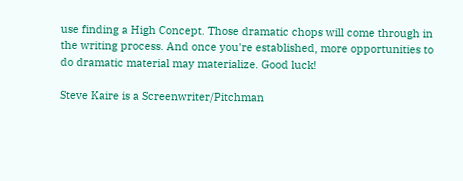use finding a High Concept. Those dramatic chops will come through in the writing process. And once you're established, more opportunities to do dramatic material may materialize. Good luck!

Steve Kaire is a Screenwriter/Pitchman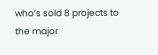who’s sold 8 projects to the major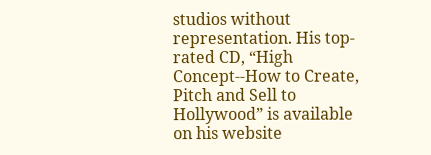studios without representation. His top-rated CD, “High Concept--How to Create, Pitch and Sell to Hollywood” is available on his website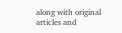along with original articles and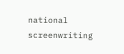national screenwriting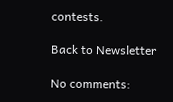contests.

Back to Newsletter

No comments: